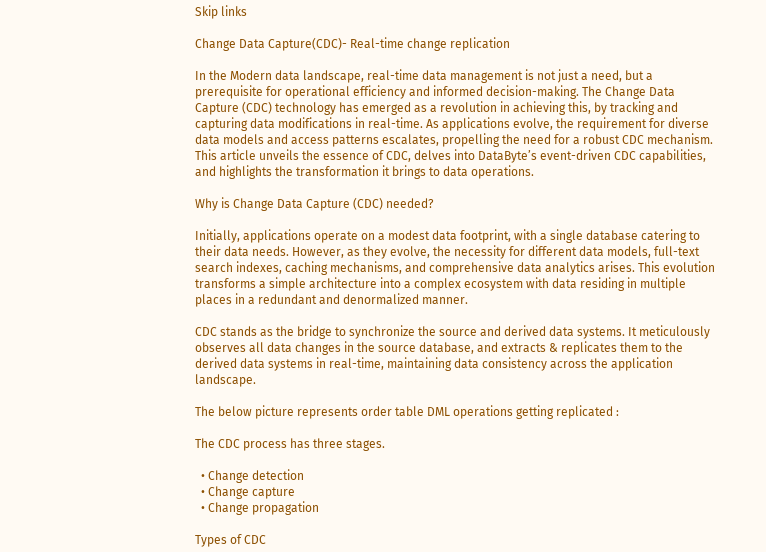Skip links

Change Data Capture(CDC)- Real-time change replication

In the Modern data landscape, real-time data management is not just a need, but a prerequisite for operational efficiency and informed decision-making. The Change Data Capture (CDC) technology has emerged as a revolution in achieving this, by tracking and capturing data modifications in real-time. As applications evolve, the requirement for diverse data models and access patterns escalates, propelling the need for a robust CDC mechanism. This article unveils the essence of CDC, delves into DataByte’s event-driven CDC capabilities, and highlights the transformation it brings to data operations.

Why is Change Data Capture (CDC) needed?

Initially, applications operate on a modest data footprint, with a single database catering to their data needs. However, as they evolve, the necessity for different data models, full-text search indexes, caching mechanisms, and comprehensive data analytics arises. This evolution transforms a simple architecture into a complex ecosystem with data residing in multiple places in a redundant and denormalized manner.

CDC stands as the bridge to synchronize the source and derived data systems. It meticulously observes all data changes in the source database, and extracts & replicates them to the derived data systems in real-time, maintaining data consistency across the application landscape.

The below picture represents order table DML operations getting replicated :

The CDC process has three stages.

  • Change detection
  • Change capture
  • Change propagation

Types of CDC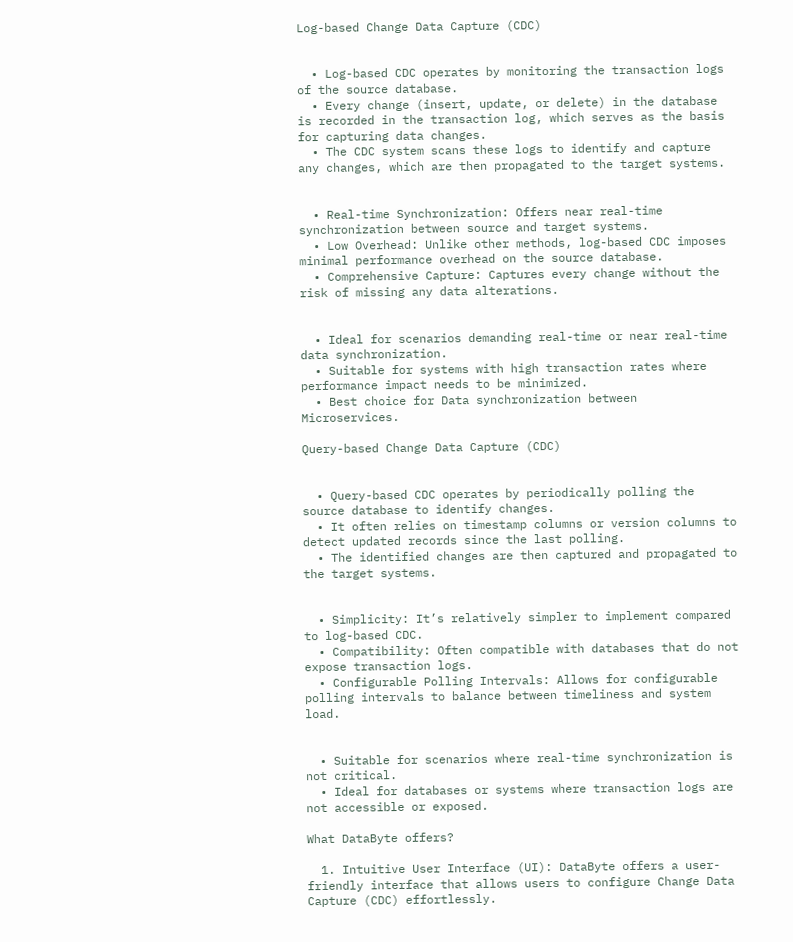Log-based Change Data Capture (CDC)


  • Log-based CDC operates by monitoring the transaction logs of the source database.
  • Every change (insert, update, or delete) in the database is recorded in the transaction log, which serves as the basis for capturing data changes.
  • The CDC system scans these logs to identify and capture any changes, which are then propagated to the target systems.


  • Real-time Synchronization: Offers near real-time synchronization between source and target systems.
  • Low Overhead: Unlike other methods, log-based CDC imposes minimal performance overhead on the source database.
  • Comprehensive Capture: Captures every change without the risk of missing any data alterations.


  • Ideal for scenarios demanding real-time or near real-time data synchronization.
  • Suitable for systems with high transaction rates where performance impact needs to be minimized.
  • Best choice for Data synchronization between Microservices.

Query-based Change Data Capture (CDC)


  • Query-based CDC operates by periodically polling the source database to identify changes.
  • It often relies on timestamp columns or version columns to detect updated records since the last polling.
  • The identified changes are then captured and propagated to the target systems.


  • Simplicity: It’s relatively simpler to implement compared to log-based CDC.
  • Compatibility: Often compatible with databases that do not expose transaction logs.
  • Configurable Polling Intervals: Allows for configurable polling intervals to balance between timeliness and system load.


  • Suitable for scenarios where real-time synchronization is not critical.
  • Ideal for databases or systems where transaction logs are not accessible or exposed.

What DataByte offers?

  1. Intuitive User Interface (UI): DataByte offers a user-friendly interface that allows users to configure Change Data Capture (CDC) effortlessly.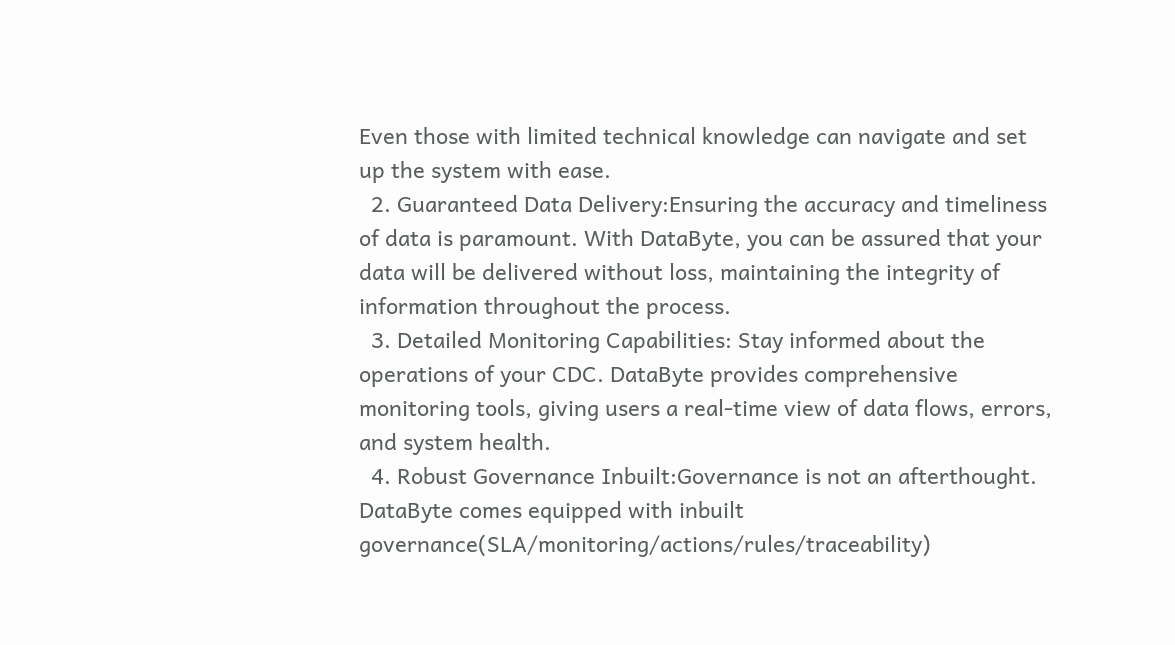Even those with limited technical knowledge can navigate and set up the system with ease.
  2. Guaranteed Data Delivery:Ensuring the accuracy and timeliness of data is paramount. With DataByte, you can be assured that your data will be delivered without loss, maintaining the integrity of information throughout the process.
  3. Detailed Monitoring Capabilities: Stay informed about the operations of your CDC. DataByte provides comprehensive monitoring tools, giving users a real-time view of data flows, errors, and system health.
  4. Robust Governance Inbuilt:Governance is not an afterthought. DataByte comes equipped with inbuilt governance(SLA/monitoring/actions/rules/traceability)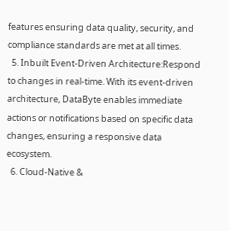features ensuring data quality, security, and compliance standards are met at all times.
  5. Inbuilt Event-Driven Architecture:Respond to changes in real-time. With its event-driven architecture, DataByte enables immediate actions or notifications based on specific data changes, ensuring a responsive data ecosystem.
  6. Cloud-Native &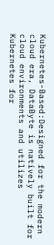Kubernetes-Based:Designed for the modern cloud era, DataByte is natively built for cloud environments and utilizes Kubernetes for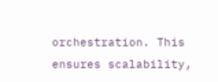orchestration. This ensures scalability,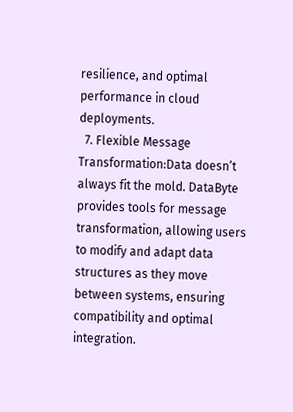resilience, and optimal performance in cloud deployments.
  7. Flexible Message Transformation:Data doesn’t always fit the mold. DataByte provides tools for message transformation, allowing users to modify and adapt data structures as they move between systems, ensuring compatibility and optimal integration.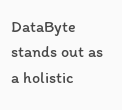DataByte stands out as a holistic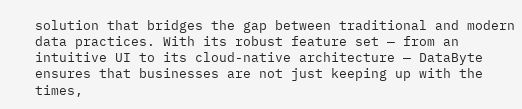solution that bridges the gap between traditional and modern data practices. With its robust feature set — from an intuitive UI to its cloud-native architecture — DataByte ensures that businesses are not just keeping up with the times,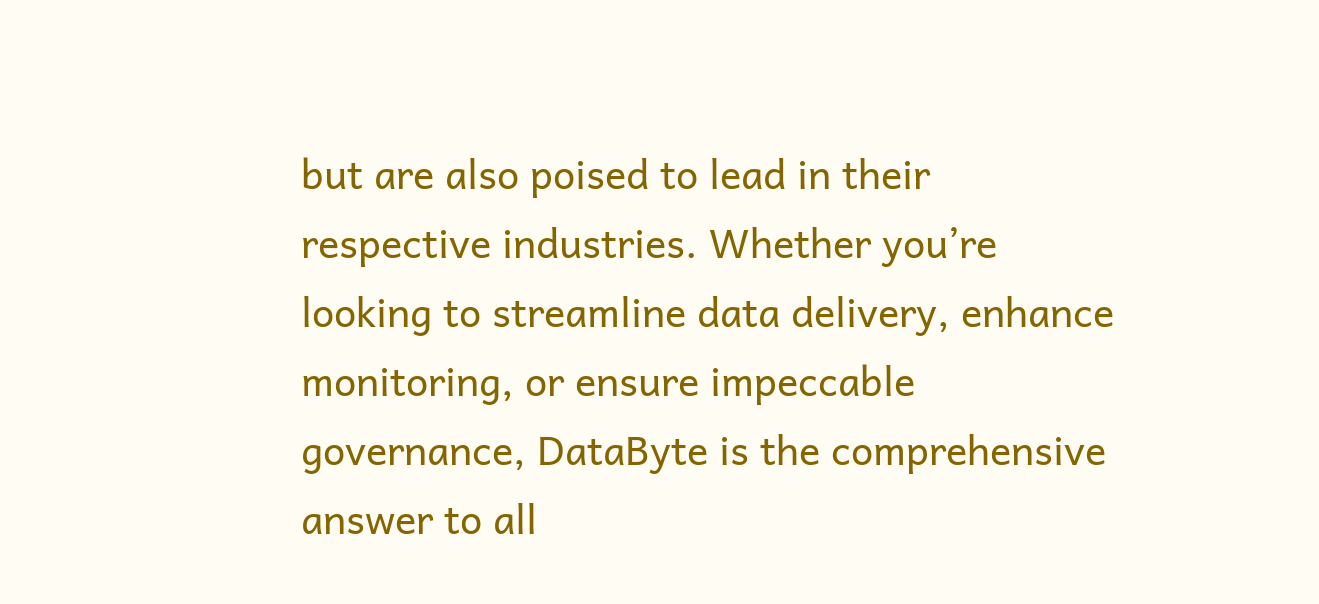but are also poised to lead in their respective industries. Whether you’re looking to streamline data delivery, enhance monitoring, or ensure impeccable governance, DataByte is the comprehensive answer to all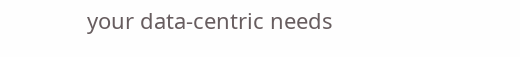your data-centric needs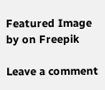Featured Image by on Freepik

Leave a comment